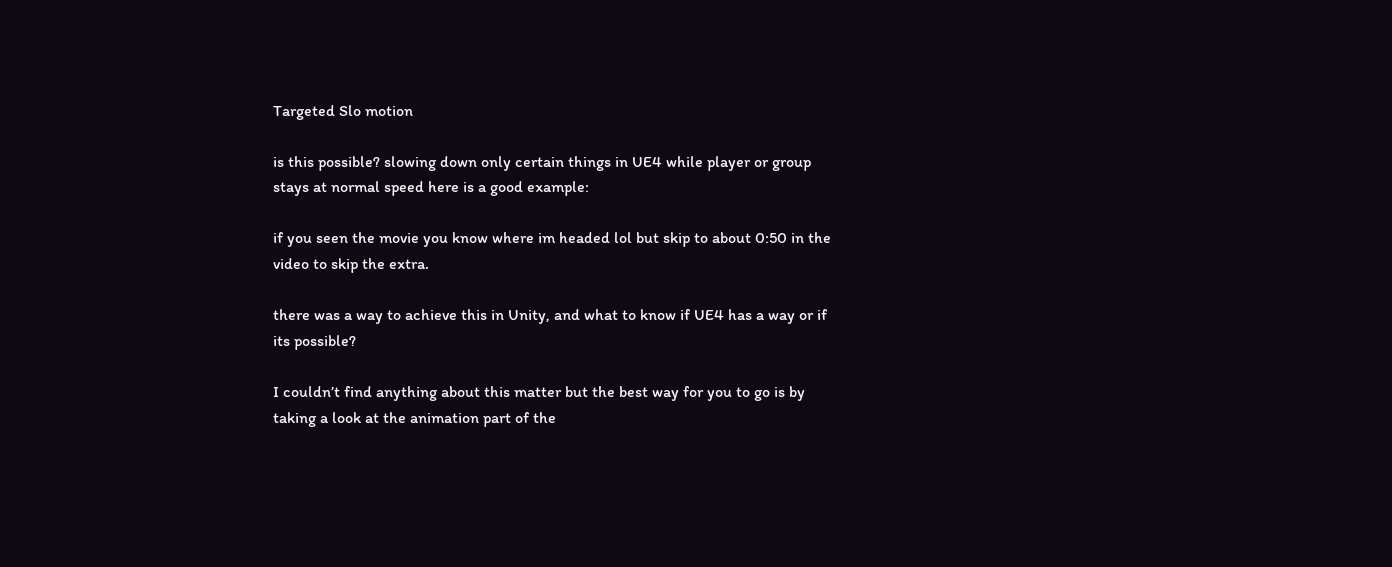Targeted Slo motion

is this possible? slowing down only certain things in UE4 while player or group stays at normal speed here is a good example:

if you seen the movie you know where im headed lol but skip to about 0:50 in the video to skip the extra.

there was a way to achieve this in Unity, and what to know if UE4 has a way or if its possible?

I couldn’t find anything about this matter but the best way for you to go is by taking a look at the animation part of the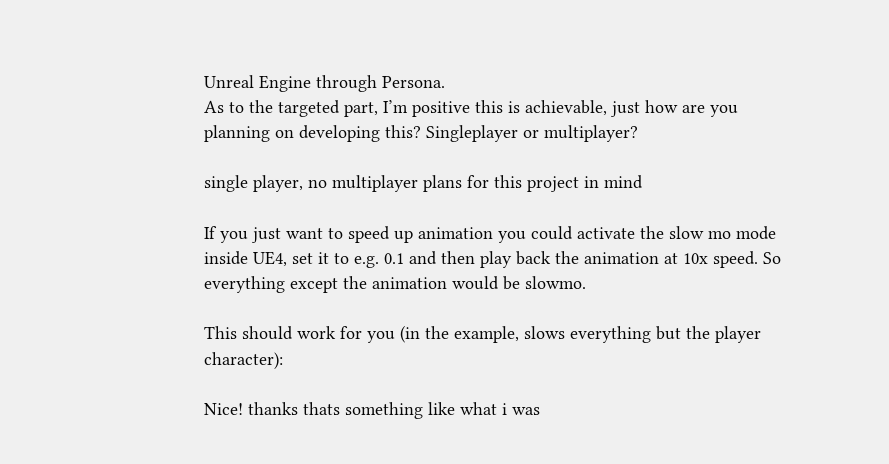Unreal Engine through Persona.
As to the targeted part, I’m positive this is achievable, just how are you planning on developing this? Singleplayer or multiplayer?

single player, no multiplayer plans for this project in mind

If you just want to speed up animation you could activate the slow mo mode inside UE4, set it to e.g. 0.1 and then play back the animation at 10x speed. So everything except the animation would be slowmo.

This should work for you (in the example, slows everything but the player character):

Nice! thanks thats something like what i was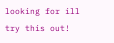looking for ill try this out!